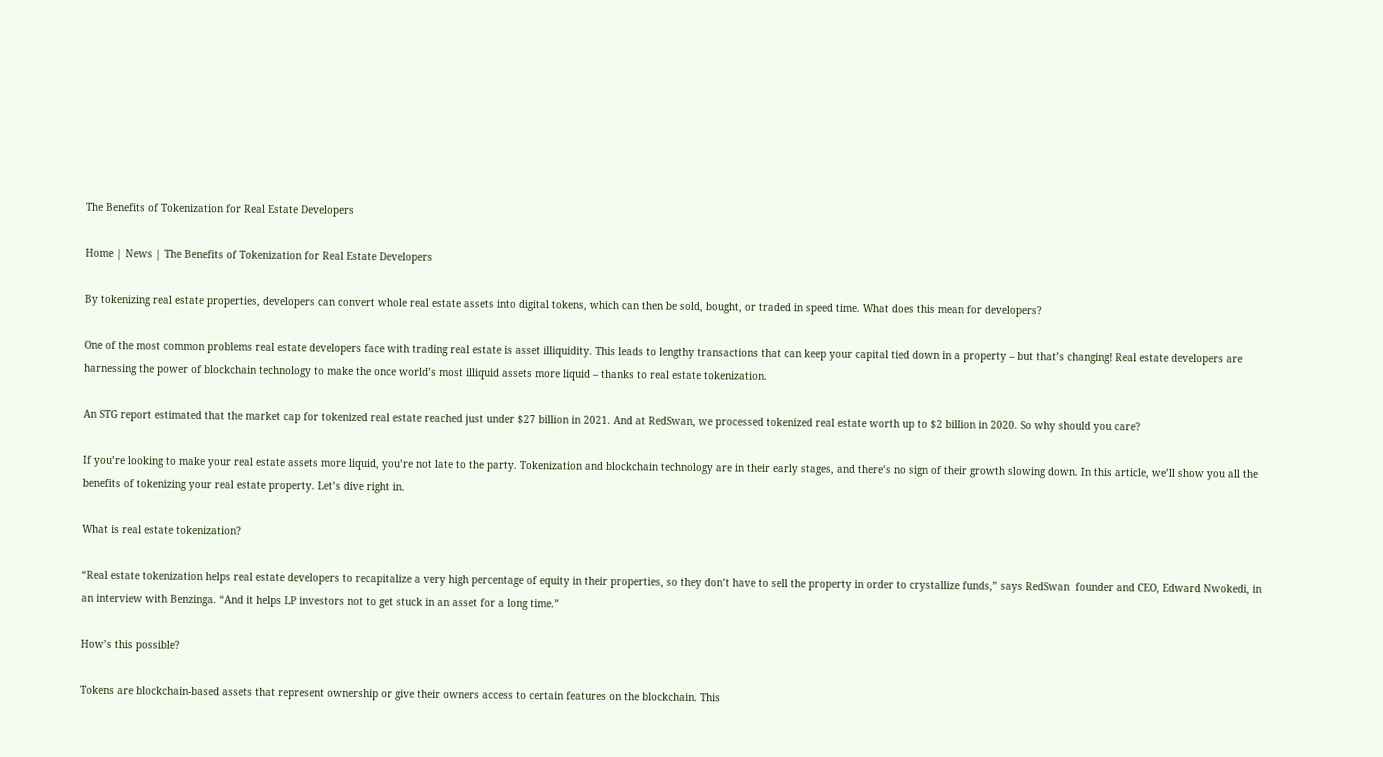The Benefits of Tokenization for Real Estate Developers

Home | News | The Benefits of Tokenization for Real Estate Developers

By tokenizing real estate properties, developers can convert whole real estate assets into digital tokens, which can then be sold, bought, or traded in speed time. What does this mean for developers?

One of the most common problems real estate developers face with trading real estate is asset illiquidity. This leads to lengthy transactions that can keep your capital tied down in a property – but that’s changing! Real estate developers are harnessing the power of blockchain technology to make the once world’s most illiquid assets more liquid – thanks to real estate tokenization.

An STG report estimated that the market cap for tokenized real estate reached just under $27 billion in 2021. And at RedSwan, we processed tokenized real estate worth up to $2 billion in 2020. So why should you care?

If you’re looking to make your real estate assets more liquid, you’re not late to the party. Tokenization and blockchain technology are in their early stages, and there’s no sign of their growth slowing down. In this article, we’ll show you all the benefits of tokenizing your real estate property. Let’s dive right in.

What is real estate tokenization?

“Real estate tokenization helps real estate developers to recapitalize a very high percentage of equity in their properties, so they don’t have to sell the property in order to crystallize funds,” says RedSwan  founder and CEO, Edward Nwokedi, in an interview with Benzinga. “And it helps LP investors not to get stuck in an asset for a long time.”

How’s this possible?

Tokens are blockchain-based assets that represent ownership or give their owners access to certain features on the blockchain. This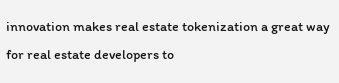innovation makes real estate tokenization a great way for real estate developers to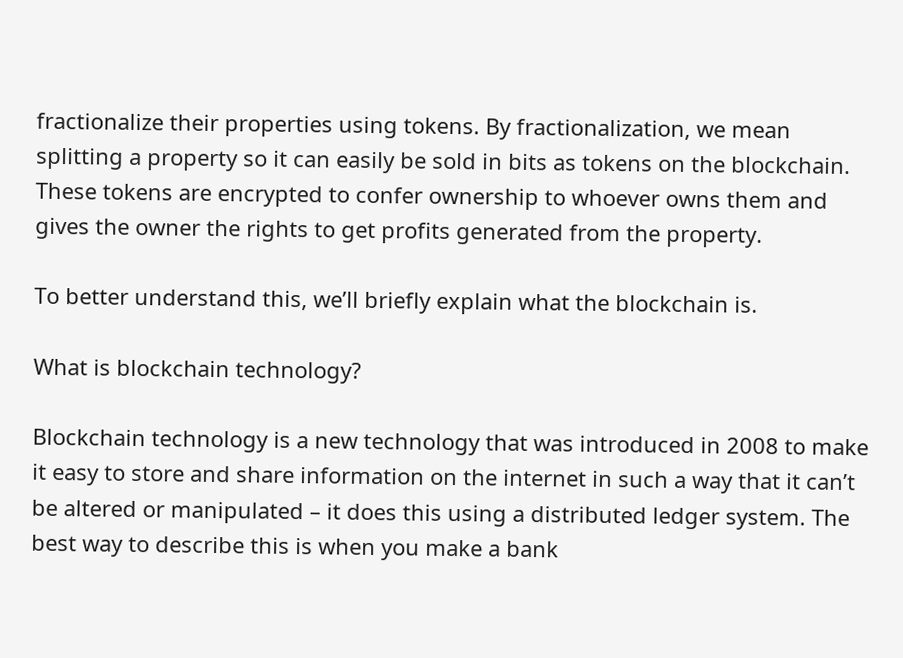fractionalize their properties using tokens. By fractionalization, we mean splitting a property so it can easily be sold in bits as tokens on the blockchain. These tokens are encrypted to confer ownership to whoever owns them and gives the owner the rights to get profits generated from the property.

To better understand this, we’ll briefly explain what the blockchain is.

What is blockchain technology?

Blockchain technology is a new technology that was introduced in 2008 to make it easy to store and share information on the internet in such a way that it can’t be altered or manipulated – it does this using a distributed ledger system. The best way to describe this is when you make a bank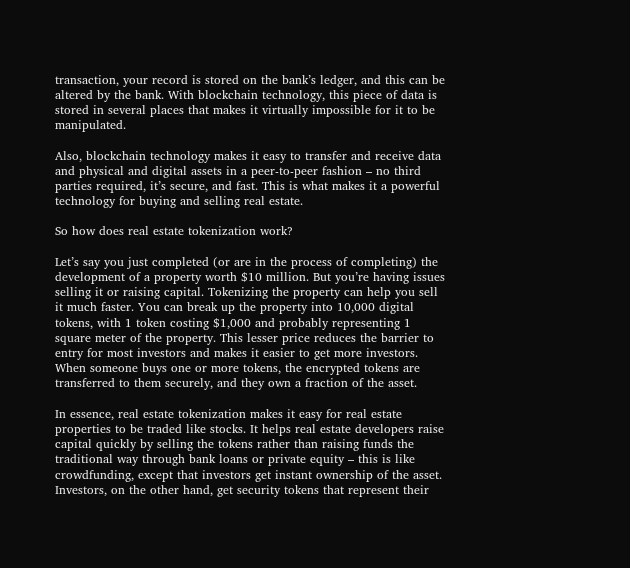transaction, your record is stored on the bank’s ledger, and this can be altered by the bank. With blockchain technology, this piece of data is stored in several places that makes it virtually impossible for it to be manipulated.

Also, blockchain technology makes it easy to transfer and receive data and physical and digital assets in a peer-to-peer fashion – no third parties required, it’s secure, and fast. This is what makes it a powerful technology for buying and selling real estate.

So how does real estate tokenization work?

Let’s say you just completed (or are in the process of completing) the development of a property worth $10 million. But you’re having issues selling it or raising capital. Tokenizing the property can help you sell it much faster. You can break up the property into 10,000 digital tokens, with 1 token costing $1,000 and probably representing 1 square meter of the property. This lesser price reduces the barrier to entry for most investors and makes it easier to get more investors. When someone buys one or more tokens, the encrypted tokens are transferred to them securely, and they own a fraction of the asset.

In essence, real estate tokenization makes it easy for real estate properties to be traded like stocks. It helps real estate developers raise capital quickly by selling the tokens rather than raising funds the traditional way through bank loans or private equity – this is like crowdfunding, except that investors get instant ownership of the asset. Investors, on the other hand, get security tokens that represent their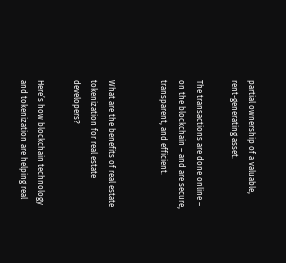partial ownership of a valuable, rent-generating asset.

The transactions are done online – on the blockchain – and are secure, transparent, and efficient.


What are the benefits of real estate tokenization for real estate developers?

Here’s how blockchain technology and tokenization are helping real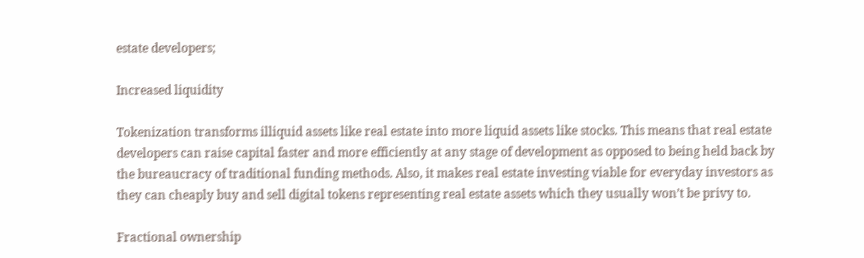estate developers;

Increased liquidity

Tokenization transforms illiquid assets like real estate into more liquid assets like stocks. This means that real estate developers can raise capital faster and more efficiently at any stage of development as opposed to being held back by the bureaucracy of traditional funding methods. Also, it makes real estate investing viable for everyday investors as they can cheaply buy and sell digital tokens representing real estate assets which they usually won’t be privy to.

Fractional ownership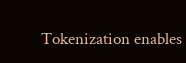Tokenization enables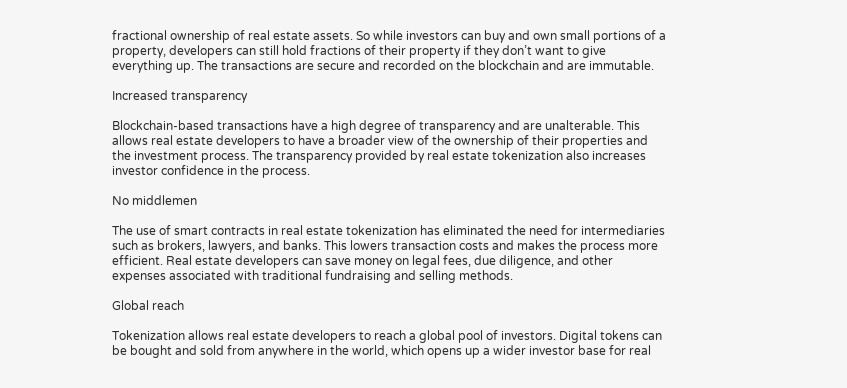fractional ownership of real estate assets. So while investors can buy and own small portions of a property, developers can still hold fractions of their property if they don’t want to give everything up. The transactions are secure and recorded on the blockchain and are immutable.

Increased transparency

Blockchain-based transactions have a high degree of transparency and are unalterable. This allows real estate developers to have a broader view of the ownership of their properties and the investment process. The transparency provided by real estate tokenization also increases investor confidence in the process.

No middlemen

The use of smart contracts in real estate tokenization has eliminated the need for intermediaries such as brokers, lawyers, and banks. This lowers transaction costs and makes the process more efficient. Real estate developers can save money on legal fees, due diligence, and other expenses associated with traditional fundraising and selling methods.

Global reach

Tokenization allows real estate developers to reach a global pool of investors. Digital tokens can be bought and sold from anywhere in the world, which opens up a wider investor base for real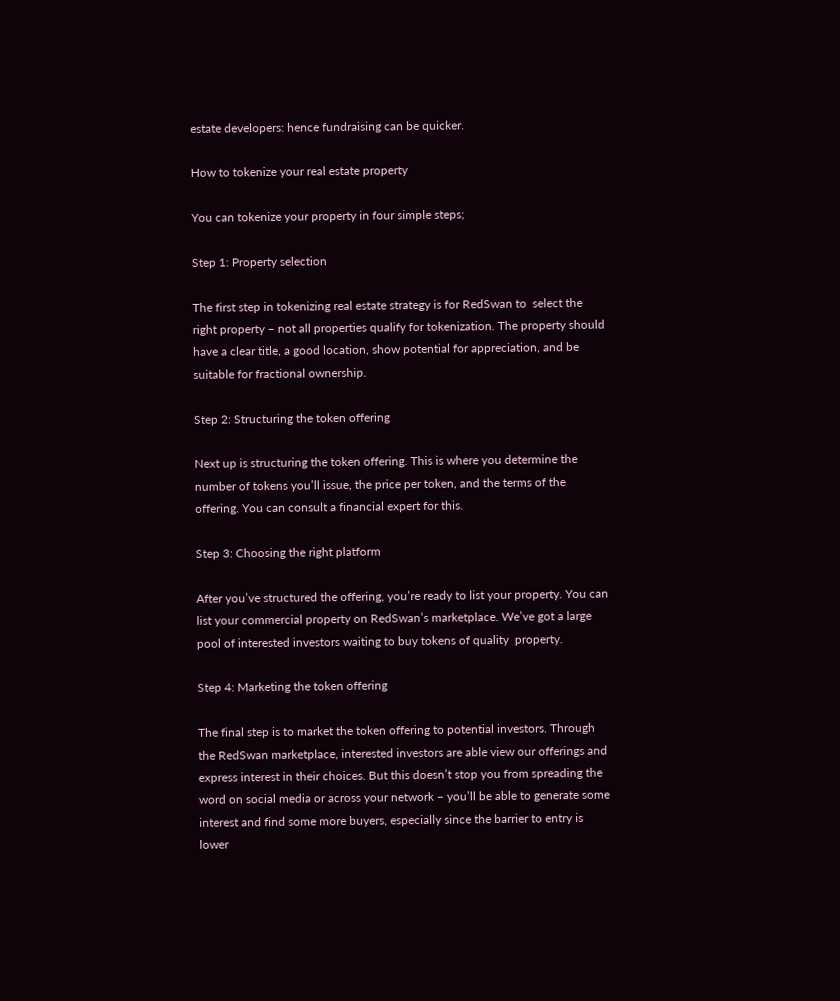estate developers: hence fundraising can be quicker.

How to tokenize your real estate property

You can tokenize your property in four simple steps;

Step 1: Property selection

The first step in tokenizing real estate strategy is for RedSwan to  select the right property – not all properties qualify for tokenization. The property should have a clear title, a good location, show potential for appreciation, and be suitable for fractional ownership.

Step 2: Structuring the token offering

Next up is structuring the token offering. This is where you determine the number of tokens you’ll issue, the price per token, and the terms of the offering. You can consult a financial expert for this.

Step 3: Choosing the right platform

After you’ve structured the offering, you’re ready to list your property. You can list your commercial property on RedSwan’s marketplace. We’ve got a large pool of interested investors waiting to buy tokens of quality  property.

Step 4: Marketing the token offering

The final step is to market the token offering to potential investors. Through the RedSwan marketplace, interested investors are able view our offerings and express interest in their choices. But this doesn’t stop you from spreading the word on social media or across your network – you’ll be able to generate some interest and find some more buyers, especially since the barrier to entry is lower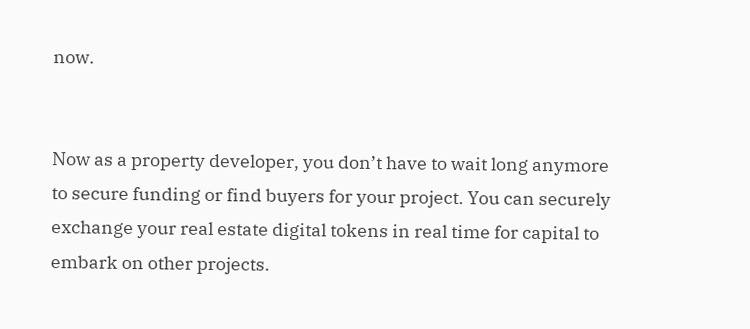now.


Now as a property developer, you don’t have to wait long anymore to secure funding or find buyers for your project. You can securely exchange your real estate digital tokens in real time for capital to embark on other projects.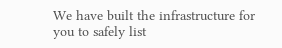We have built the infrastructure for you to safely list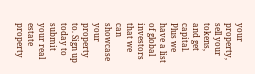your property, sell your tokens, and get capital. Plus we have a list of global investors that we can showcase your property to. Sign up today to submit your real estate property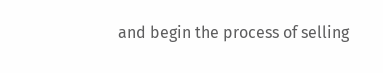and begin the process of selling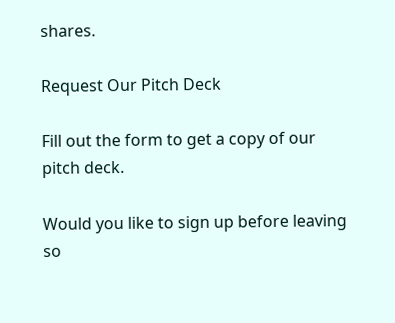shares.

Request Our Pitch Deck

Fill out the form to get a copy of our pitch deck.

Would you like to sign up before leaving so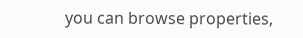you can browse properties,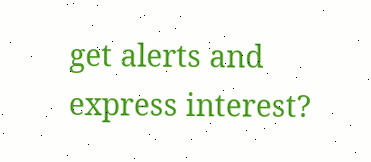get alerts and express interest?